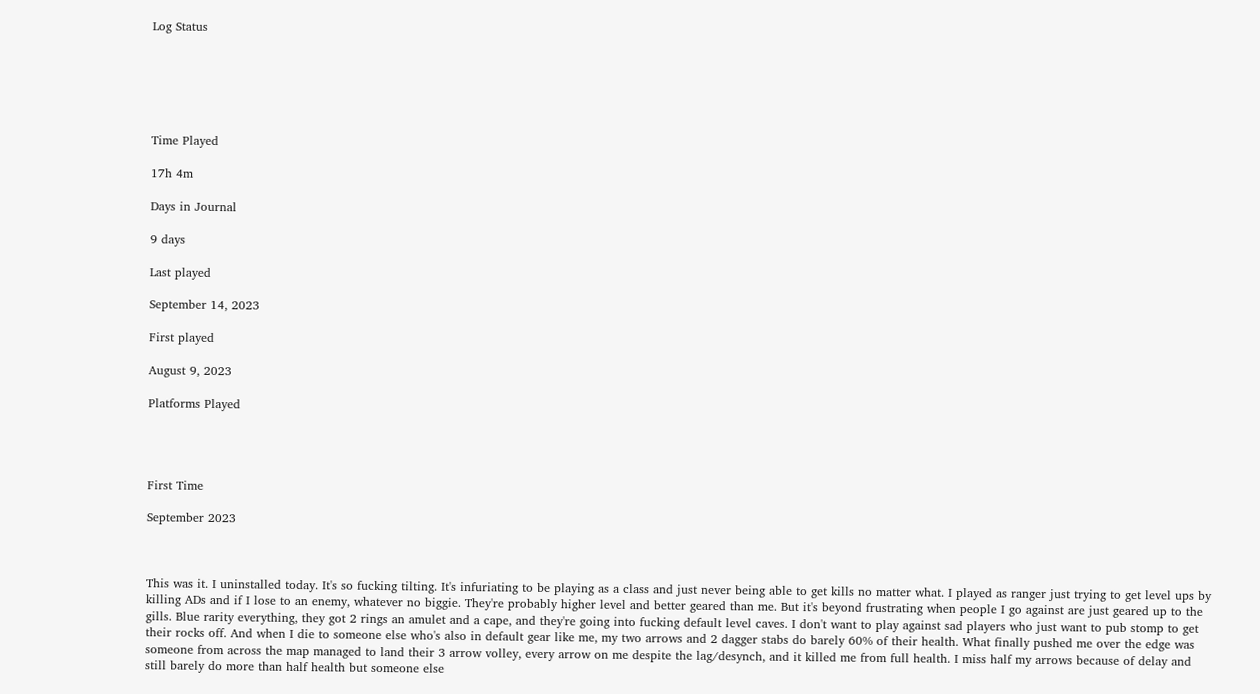Log Status






Time Played

17h 4m

Days in Journal

9 days

Last played

September 14, 2023

First played

August 9, 2023

Platforms Played




First Time

September 2023



This was it. I uninstalled today. It's so fucking tilting. It's infuriating to be playing as a class and just never being able to get kills no matter what. I played as ranger just trying to get level ups by killing ADs and if I lose to an enemy, whatever no biggie. They're probably higher level and better geared than me. But it's beyond frustrating when people I go against are just geared up to the gills. Blue rarity everything, they got 2 rings an amulet and a cape, and they're going into fucking default level caves. I don't want to play against sad players who just want to pub stomp to get their rocks off. And when I die to someone else who's also in default gear like me, my two arrows and 2 dagger stabs do barely 60% of their health. What finally pushed me over the edge was someone from across the map managed to land their 3 arrow volley, every arrow on me despite the lag/desynch, and it killed me from full health. I miss half my arrows because of delay and still barely do more than half health but someone else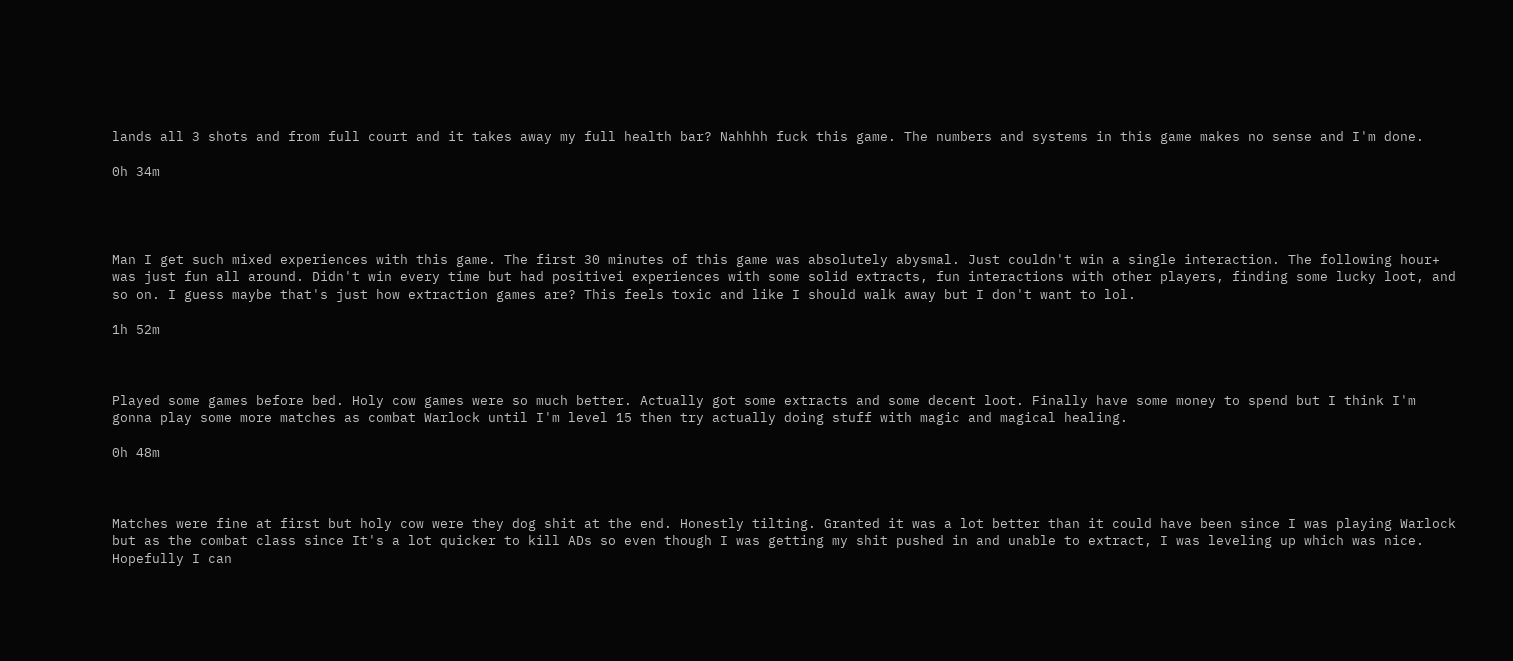lands all 3 shots and from full court and it takes away my full health bar? Nahhhh fuck this game. The numbers and systems in this game makes no sense and I'm done.

0h 34m




Man I get such mixed experiences with this game. The first 30 minutes of this game was absolutely abysmal. Just couldn't win a single interaction. The following hour+ was just fun all around. Didn't win every time but had positivei experiences with some solid extracts, fun interactions with other players, finding some lucky loot, and so on. I guess maybe that's just how extraction games are? This feels toxic and like I should walk away but I don't want to lol.

1h 52m



Played some games before bed. Holy cow games were so much better. Actually got some extracts and some decent loot. Finally have some money to spend but I think I'm gonna play some more matches as combat Warlock until I'm level 15 then try actually doing stuff with magic and magical healing.

0h 48m



Matches were fine at first but holy cow were they dog shit at the end. Honestly tilting. Granted it was a lot better than it could have been since I was playing Warlock but as the combat class since It's a lot quicker to kill ADs so even though I was getting my shit pushed in and unable to extract, I was leveling up which was nice. Hopefully I can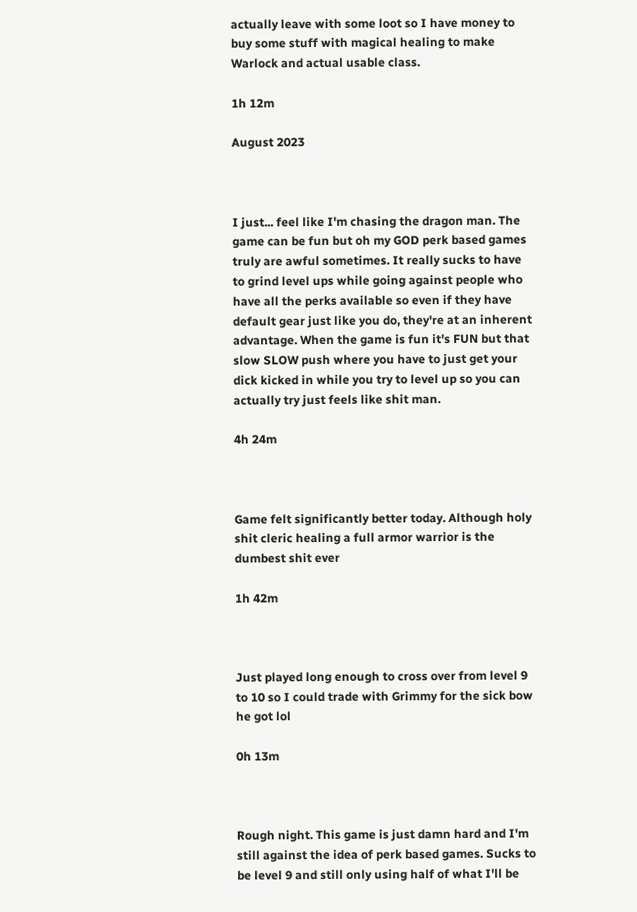actually leave with some loot so I have money to buy some stuff with magical healing to make Warlock and actual usable class.

1h 12m

August 2023



I just... feel like I'm chasing the dragon man. The game can be fun but oh my GOD perk based games truly are awful sometimes. It really sucks to have to grind level ups while going against people who have all the perks available so even if they have default gear just like you do, they're at an inherent advantage. When the game is fun it's FUN but that slow SLOW push where you have to just get your dick kicked in while you try to level up so you can actually try just feels like shit man.

4h 24m



Game felt significantly better today. Although holy shit cleric healing a full armor warrior is the dumbest shit ever

1h 42m



Just played long enough to cross over from level 9 to 10 so I could trade with Grimmy for the sick bow he got lol

0h 13m



Rough night. This game is just damn hard and I'm still against the idea of perk based games. Sucks to be level 9 and still only using half of what I'll be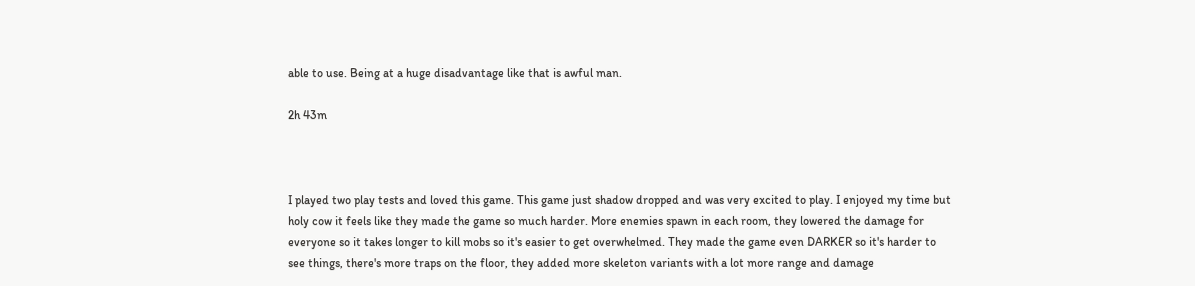able to use. Being at a huge disadvantage like that is awful man.

2h 43m



I played two play tests and loved this game. This game just shadow dropped and was very excited to play. I enjoyed my time but holy cow it feels like they made the game so much harder. More enemies spawn in each room, they lowered the damage for everyone so it takes longer to kill mobs so it's easier to get overwhelmed. They made the game even DARKER so it's harder to see things, there's more traps on the floor, they added more skeleton variants with a lot more range and damage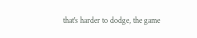that's harder to dodge, the game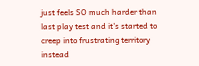just feels SO much harder than last play test and it's started to creep into frustrating territory instead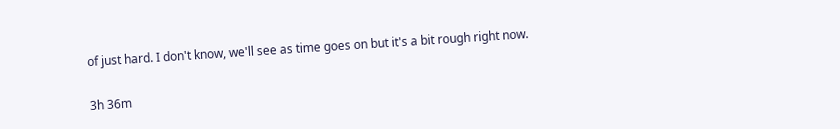of just hard. I don't know, we'll see as time goes on but it's a bit rough right now.

3h 36m